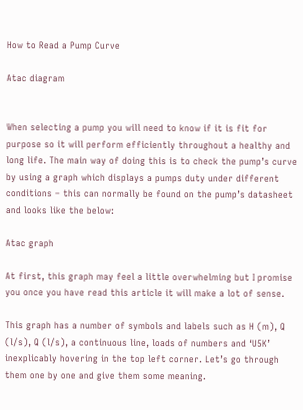How to Read a Pump Curve

Atac diagram


When selecting a pump you will need to know if it is fit for purpose so it will perform efficiently throughout a healthy and long life. The main way of doing this is to check the pump’s curve by using a graph which displays a pumps duty under different conditions – this can normally be found on the pump’s datasheet and looks like the below:

Atac graph

At first, this graph may feel a little overwhelming but I promise you once you have read this article it will make a lot of sense.

This graph has a number of symbols and labels such as H (m), Q (l/s), Q (l/s), a continuous line, loads of numbers and ‘U5K’ inexplicably hovering in the top left corner. Let’s go through them one by one and give them some meaning.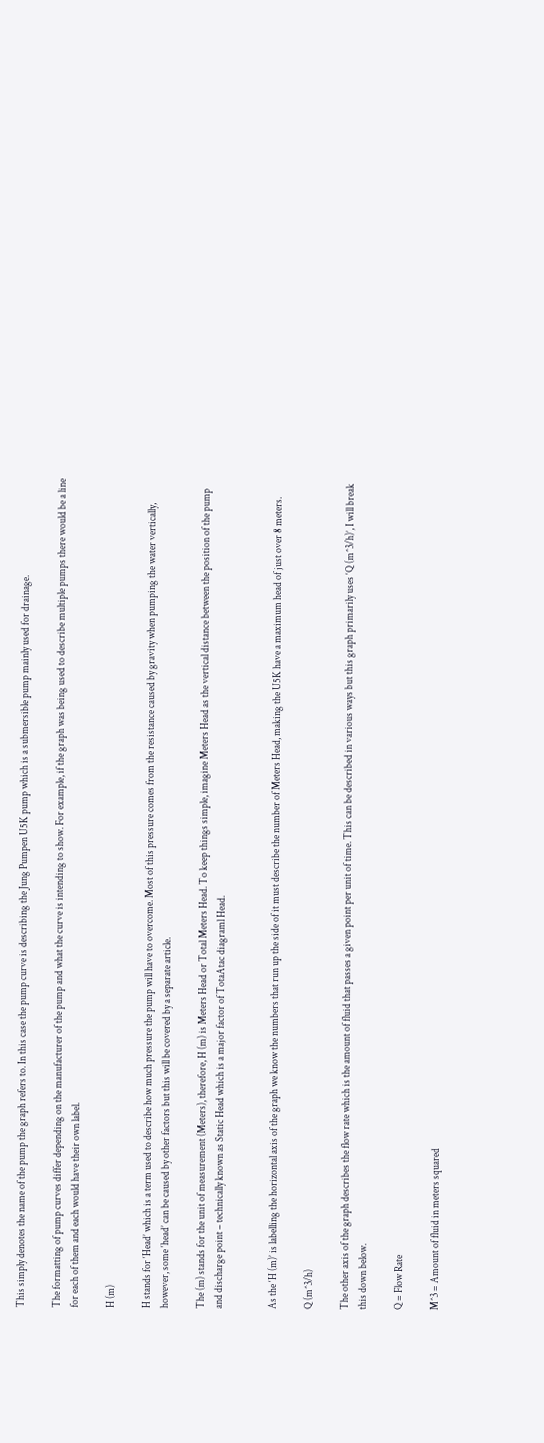This simply denotes the name of the pump the graph refers to. In this case the pump curve is describing the Jung Pumpen U5K pump which is a submersible pump mainly used for drainage.

The formatting of pump curves differ depending on the manufacturer of the pump and what the curve is intending to show. For example, if the graph was being used to describe multiple pumps there would be a line for each of them and each would have their own label.

H (m)

H stands for ‘Head’ which is a term used to describe how much pressure the pump will have to overcome. Most of this pressure comes from the resistance caused by gravity when pumping the water vertically, however, some ‘head’ can be caused by other factors but this will be covered by a separate article.

The (m) stands for the unit of measurement (Meters), therefore, H (m) is Meters Head or Total Meters Head. To keep things simple, imagine Meters Head as the vertical distance between the position of the pump and discharge point – technically known as Static Head which is a major factor of TotaAtac diagraml Head.


As the ‘H (m)’ is labelling the horizontal axis of the graph we know the numbers that run up the side of it must describe the number of Meters Head, making the U5K have a maximum head of just over 8 meters.

Q (m^3/h)

The other axis of the graph describes the flow rate which is the amount of fluid that passes a given point per unit of time. This can be described in various ways but this graph primarily uses ‘Q (m^3/h)’, I will break this down below.

Q = Flow Rate

M^3 = Amount of fluid in meters squared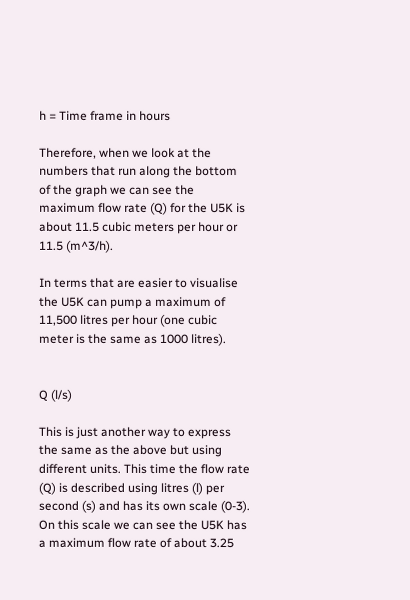h = Time frame in hours

Therefore, when we look at the numbers that run along the bottom of the graph we can see the maximum flow rate (Q) for the U5K is about 11.5 cubic meters per hour or 11.5 (m^3/h).

In terms that are easier to visualise the U5K can pump a maximum of 11,500 litres per hour (one cubic meter is the same as 1000 litres).


Q (l/s)

This is just another way to express the same as the above but using different units. This time the flow rate (Q) is described using litres (l) per second (s) and has its own scale (0-3). On this scale we can see the U5K has a maximum flow rate of about 3.25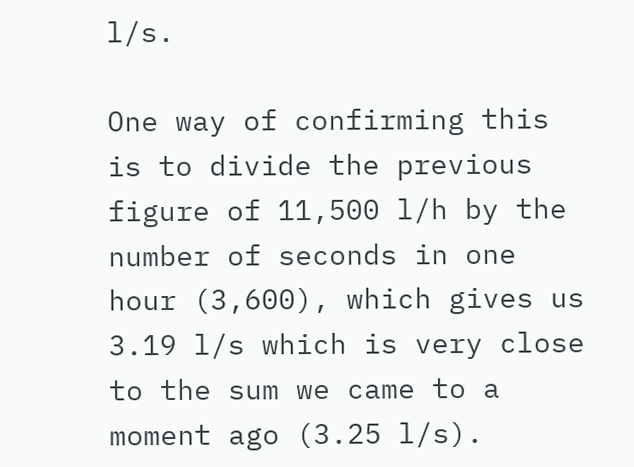l/s.

One way of confirming this is to divide the previous figure of 11,500 l/h by the number of seconds in one hour (3,600), which gives us 3.19 l/s which is very close to the sum we came to a moment ago (3.25 l/s).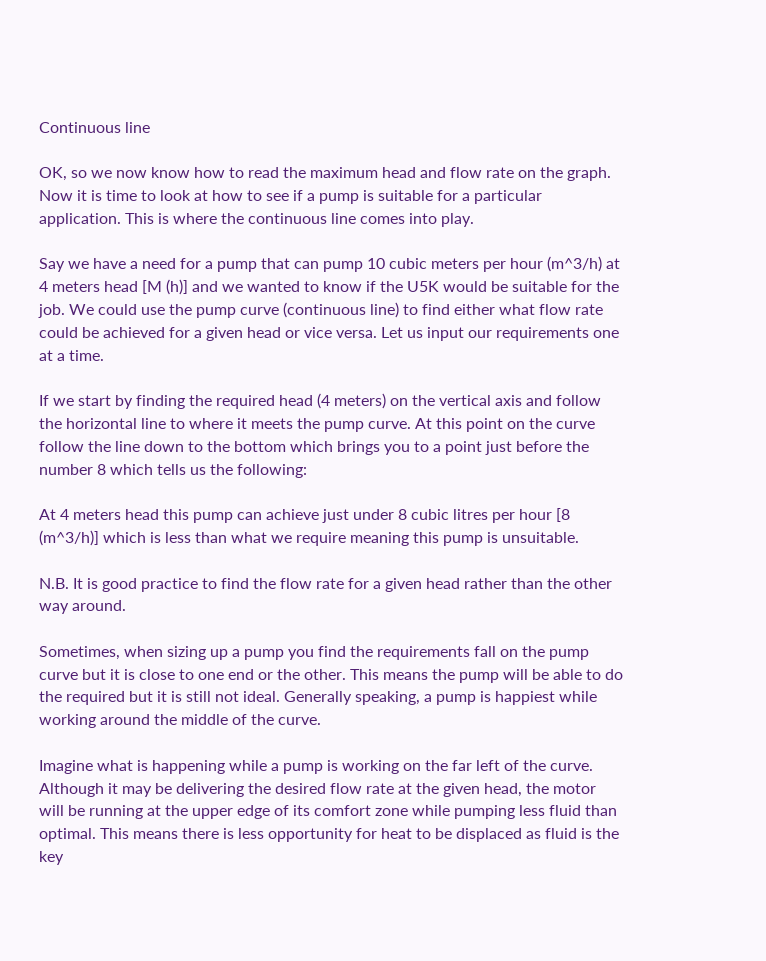Continuous line

OK, so we now know how to read the maximum head and flow rate on the graph. Now it is time to look at how to see if a pump is suitable for a particular application. This is where the continuous line comes into play.

Say we have a need for a pump that can pump 10 cubic meters per hour (m^3/h) at 4 meters head [M (h)] and we wanted to know if the U5K would be suitable for the job. We could use the pump curve (continuous line) to find either what flow rate could be achieved for a given head or vice versa. Let us input our requirements one at a time.

If we start by finding the required head (4 meters) on the vertical axis and follow the horizontal line to where it meets the pump curve. At this point on the curve follow the line down to the bottom which brings you to a point just before the number 8 which tells us the following:

At 4 meters head this pump can achieve just under 8 cubic litres per hour [8                       (m^3/h)] which is less than what we require meaning this pump is unsuitable.

N.B. It is good practice to find the flow rate for a given head rather than the other way around.

Sometimes, when sizing up a pump you find the requirements fall on the pump curve but it is close to one end or the other. This means the pump will be able to do the required but it is still not ideal. Generally speaking, a pump is happiest while working around the middle of the curve.

Imagine what is happening while a pump is working on the far left of the curve. Although it may be delivering the desired flow rate at the given head, the motor will be running at the upper edge of its comfort zone while pumping less fluid than optimal. This means there is less opportunity for heat to be displaced as fluid is the key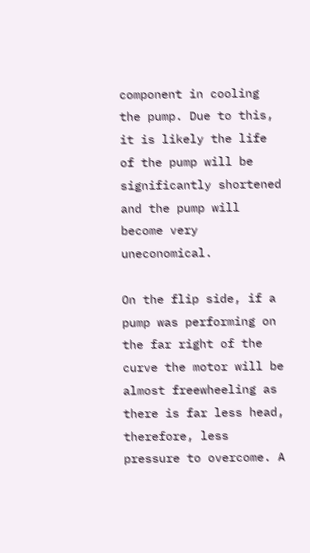component in cooling the pump. Due to this, it is likely the life of the pump will be significantly shortened and the pump will become very uneconomical.

On the flip side, if a pump was performing on the far right of the curve the motor will be almost freewheeling as there is far less head, therefore, less pressure to overcome. A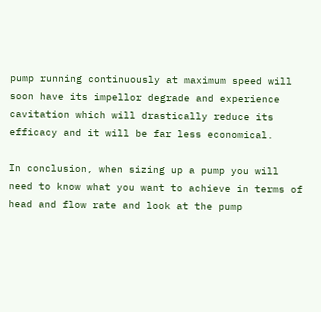pump running continuously at maximum speed will soon have its impellor degrade and experience cavitation which will drastically reduce its efficacy and it will be far less economical.

In conclusion, when sizing up a pump you will need to know what you want to achieve in terms of head and flow rate and look at the pump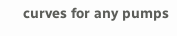curves for any pumps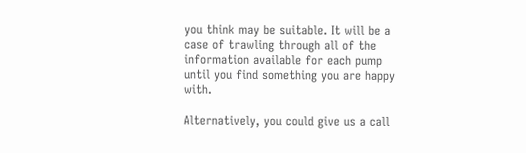you think may be suitable. It will be a case of trawling through all of the information available for each pump until you find something you are happy with.

Alternatively, you could give us a call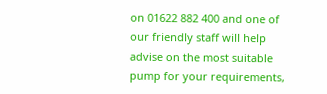on 01622 882 400 and one of our friendly staff will help advise on the most suitable pump for your requirements,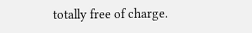totally free of charge.